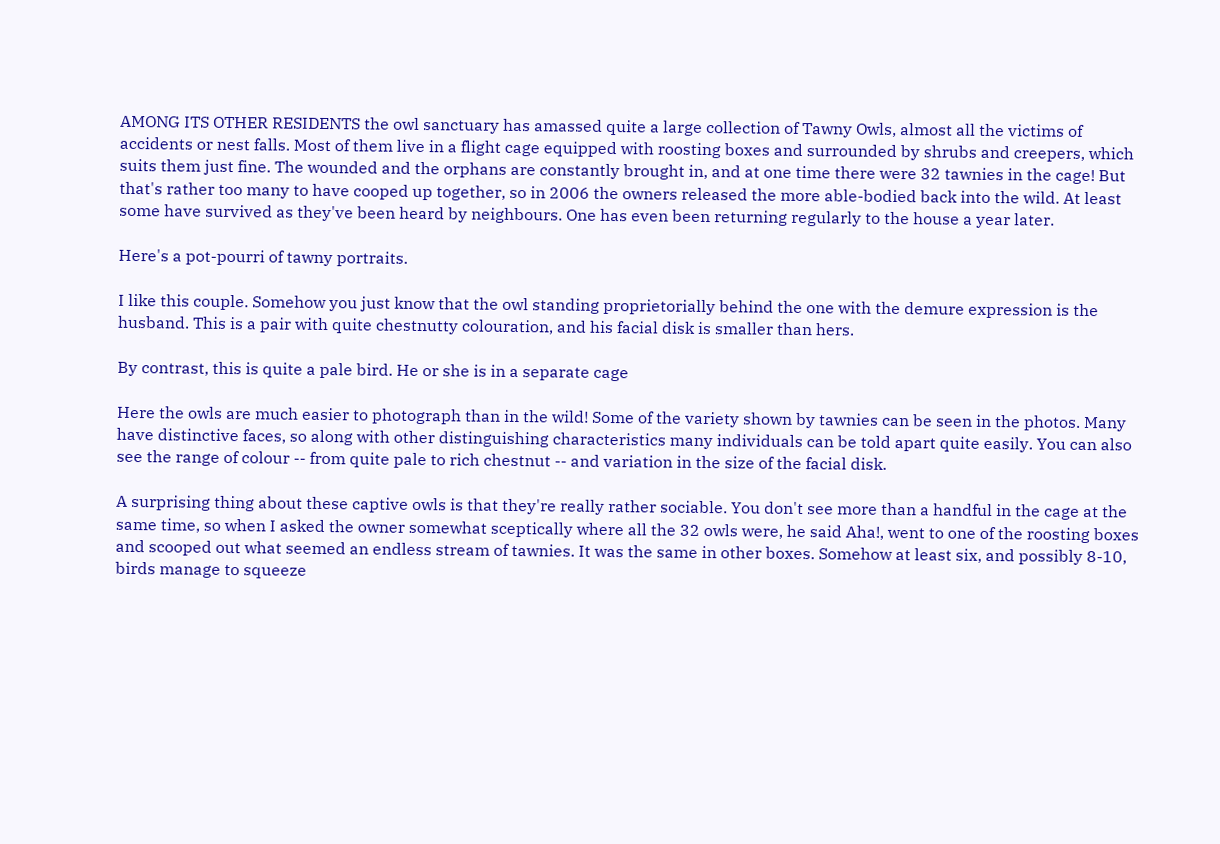AMONG ITS OTHER RESIDENTS the owl sanctuary has amassed quite a large collection of Tawny Owls, almost all the victims of accidents or nest falls. Most of them live in a flight cage equipped with roosting boxes and surrounded by shrubs and creepers, which suits them just fine. The wounded and the orphans are constantly brought in, and at one time there were 32 tawnies in the cage! But that's rather too many to have cooped up together, so in 2006 the owners released the more able-bodied back into the wild. At least some have survived as they've been heard by neighbours. One has even been returning regularly to the house a year later.

Here's a pot-pourri of tawny portraits.

I like this couple. Somehow you just know that the owl standing proprietorially behind the one with the demure expression is the husband. This is a pair with quite chestnutty colouration, and his facial disk is smaller than hers.

By contrast, this is quite a pale bird. He or she is in a separate cage

Here the owls are much easier to photograph than in the wild! Some of the variety shown by tawnies can be seen in the photos. Many have distinctive faces, so along with other distinguishing characteristics many individuals can be told apart quite easily. You can also see the range of colour -- from quite pale to rich chestnut -- and variation in the size of the facial disk.

A surprising thing about these captive owls is that they're really rather sociable. You don't see more than a handful in the cage at the same time, so when I asked the owner somewhat sceptically where all the 32 owls were, he said Aha!, went to one of the roosting boxes and scooped out what seemed an endless stream of tawnies. It was the same in other boxes. Somehow at least six, and possibly 8-10, birds manage to squeeze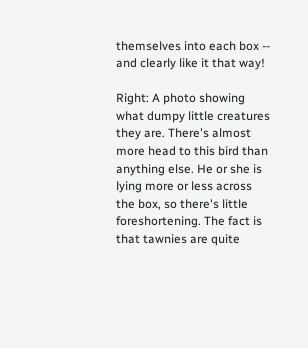themselves into each box -- and clearly like it that way!

Right: A photo showing what dumpy little creatures they are. There's almost more head to this bird than anything else. He or she is lying more or less across the box, so there's little foreshortening. The fact is that tawnies are quite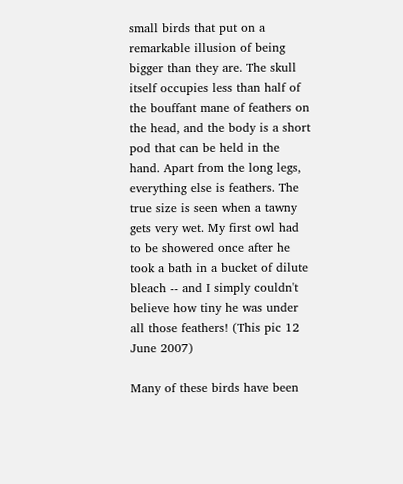small birds that put on a remarkable illusion of being bigger than they are. The skull itself occupies less than half of the bouffant mane of feathers on the head, and the body is a short pod that can be held in the hand. Apart from the long legs, everything else is feathers. The true size is seen when a tawny gets very wet. My first owl had to be showered once after he took a bath in a bucket of dilute bleach -- and I simply couldn't believe how tiny he was under all those feathers! (This pic 12 June 2007)

Many of these birds have been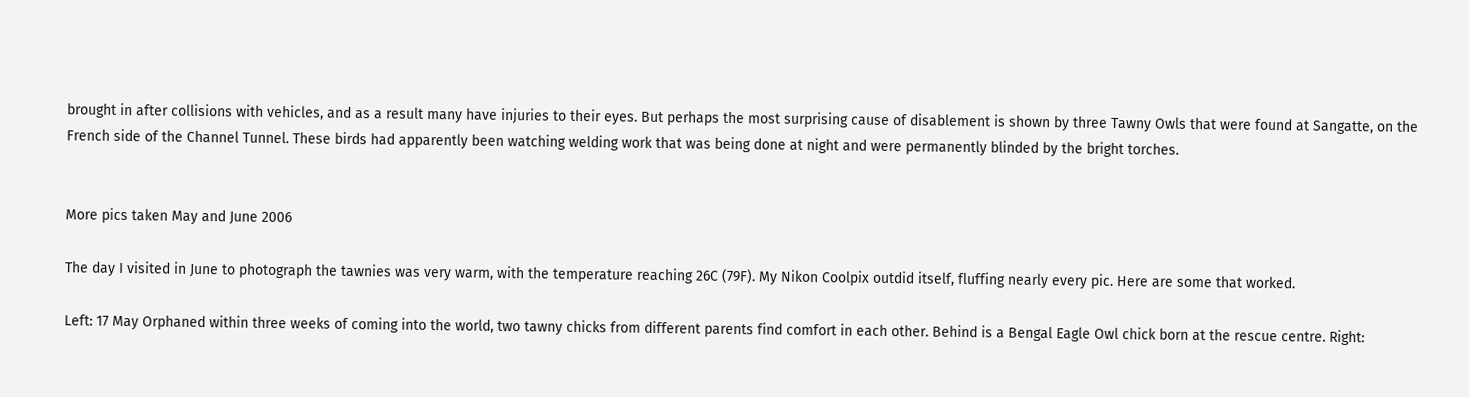brought in after collisions with vehicles, and as a result many have injuries to their eyes. But perhaps the most surprising cause of disablement is shown by three Tawny Owls that were found at Sangatte, on the French side of the Channel Tunnel. These birds had apparently been watching welding work that was being done at night and were permanently blinded by the bright torches.


More pics taken May and June 2006

The day I visited in June to photograph the tawnies was very warm, with the temperature reaching 26C (79F). My Nikon Coolpix outdid itself, fluffing nearly every pic. Here are some that worked.

Left: 17 May Orphaned within three weeks of coming into the world, two tawny chicks from different parents find comfort in each other. Behind is a Bengal Eagle Owl chick born at the rescue centre. Right: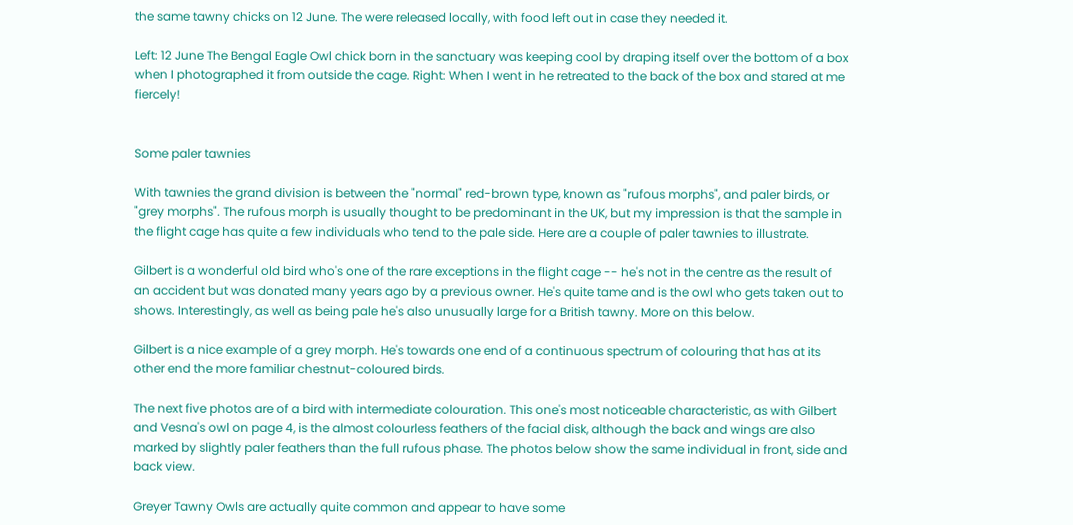the same tawny chicks on 12 June. The were released locally, with food left out in case they needed it.

Left: 12 June The Bengal Eagle Owl chick born in the sanctuary was keeping cool by draping itself over the bottom of a box when I photographed it from outside the cage. Right: When I went in he retreated to the back of the box and stared at me fiercely!


Some paler tawnies

With tawnies the grand division is between the "normal" red-brown type, known as "rufous morphs", and paler birds, or "grey morphs". The rufous morph is usually thought to be predominant in the UK, but my impression is that the sample in the flight cage has quite a few individuals who tend to the pale side. Here are a couple of paler tawnies to illustrate.

Gilbert is a wonderful old bird who's one of the rare exceptions in the flight cage -- he's not in the centre as the result of an accident but was donated many years ago by a previous owner. He's quite tame and is the owl who gets taken out to shows. Interestingly, as well as being pale he's also unusually large for a British tawny. More on this below.

Gilbert is a nice example of a grey morph. He's towards one end of a continuous spectrum of colouring that has at its other end the more familiar chestnut-coloured birds.

The next five photos are of a bird with intermediate colouration. This one's most noticeable characteristic, as with Gilbert and Vesna's owl on page 4, is the almost colourless feathers of the facial disk, although the back and wings are also marked by slightly paler feathers than the full rufous phase. The photos below show the same individual in front, side and back view.

Greyer Tawny Owls are actually quite common and appear to have some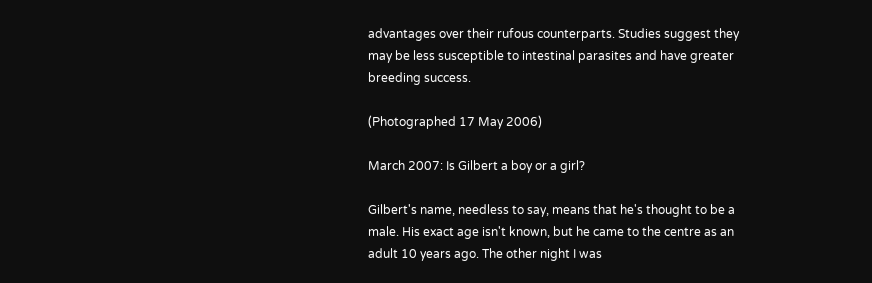advantages over their rufous counterparts. Studies suggest they may be less susceptible to intestinal parasites and have greater breeding success.

(Photographed 17 May 2006)

March 2007: Is Gilbert a boy or a girl?

Gilbert's name, needless to say, means that he's thought to be a male. His exact age isn't known, but he came to the centre as an adult 10 years ago. The other night I was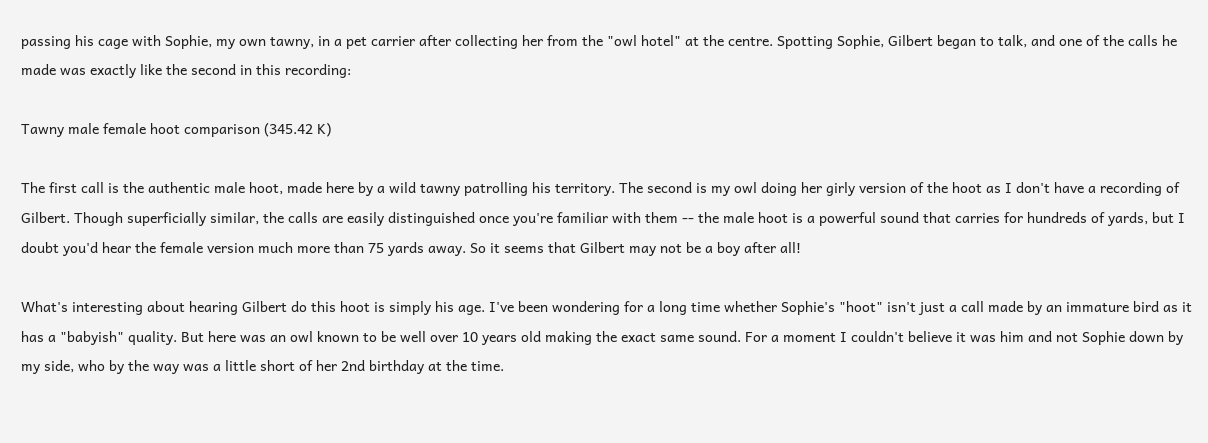passing his cage with Sophie, my own tawny, in a pet carrier after collecting her from the "owl hotel" at the centre. Spotting Sophie, Gilbert began to talk, and one of the calls he made was exactly like the second in this recording:

Tawny male female hoot comparison (345.42 K)

The first call is the authentic male hoot, made here by a wild tawny patrolling his territory. The second is my owl doing her girly version of the hoot as I don't have a recording of Gilbert. Though superficially similar, the calls are easily distinguished once you're familiar with them -- the male hoot is a powerful sound that carries for hundreds of yards, but I doubt you'd hear the female version much more than 75 yards away. So it seems that Gilbert may not be a boy after all!

What's interesting about hearing Gilbert do this hoot is simply his age. I've been wondering for a long time whether Sophie's "hoot" isn't just a call made by an immature bird as it has a "babyish" quality. But here was an owl known to be well over 10 years old making the exact same sound. For a moment I couldn't believe it was him and not Sophie down by my side, who by the way was a little short of her 2nd birthday at the time.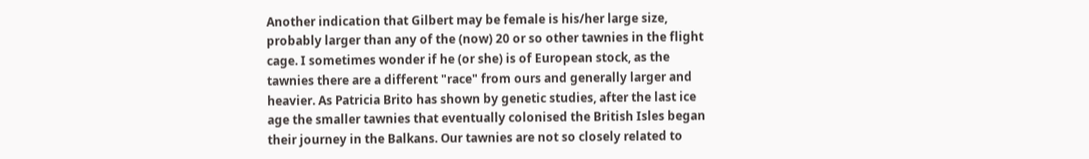Another indication that Gilbert may be female is his/her large size, probably larger than any of the (now) 20 or so other tawnies in the flight cage. I sometimes wonder if he (or she) is of European stock, as the tawnies there are a different "race" from ours and generally larger and heavier. As Patricia Brito has shown by genetic studies, after the last ice age the smaller tawnies that eventually colonised the British Isles began their journey in the Balkans. Our tawnies are not so closely related to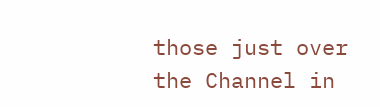those just over the Channel in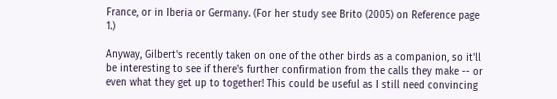France, or in Iberia or Germany. (For her study see Brito (2005) on Reference page 1.)

Anyway, Gilbert's recently taken on one of the other birds as a companion, so it'll be interesting to see if there's further confirmation from the calls they make -- or even what they get up to together! This could be useful as I still need convincing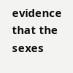evidence that the sexes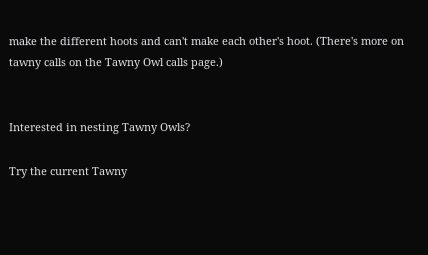make the different hoots and can't make each other's hoot. (There's more on tawny calls on the Tawny Owl calls page.)


Interested in nesting Tawny Owls?

Try the current Tawny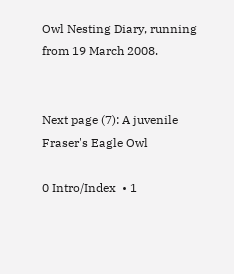Owl Nesting Diary, running from 19 March 2008.


Next page (7): A juvenile Fraser's Eagle Owl

0 Intro/Index  • 1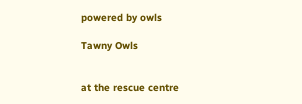powered by owls

Tawny Owls


at the rescue centre